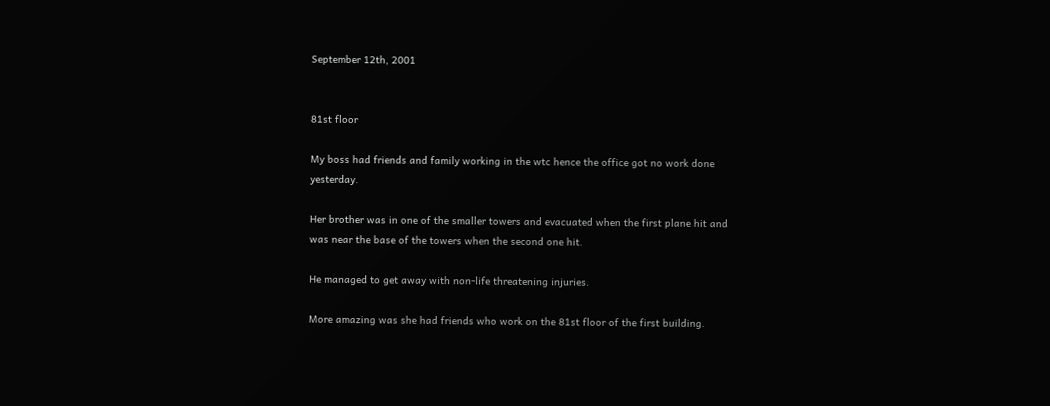September 12th, 2001


81st floor

My boss had friends and family working in the wtc hence the office got no work done yesterday.

Her brother was in one of the smaller towers and evacuated when the first plane hit and was near the base of the towers when the second one hit.

He managed to get away with non-life threatening injuries.

More amazing was she had friends who work on the 81st floor of the first building.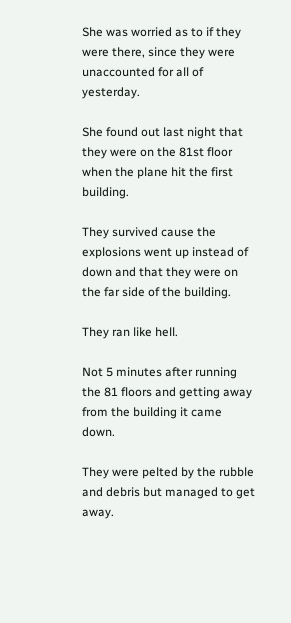She was worried as to if they were there, since they were unaccounted for all of yesterday.

She found out last night that they were on the 81st floor when the plane hit the first building.

They survived cause the explosions went up instead of down and that they were on the far side of the building.

They ran like hell.

Not 5 minutes after running the 81 floors and getting away from the building it came down.

They were pelted by the rubble and debris but managed to get away.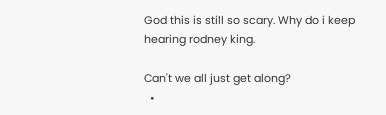God this is still so scary. Why do i keep hearing rodney king.

Can't we all just get along?
  •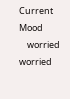Current Mood
    worried worried